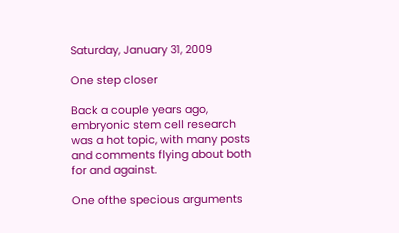Saturday, January 31, 2009

One step closer

Back a couple years ago, embryonic stem cell research was a hot topic, with many posts and comments flying about both for and against.

One ofthe specious arguments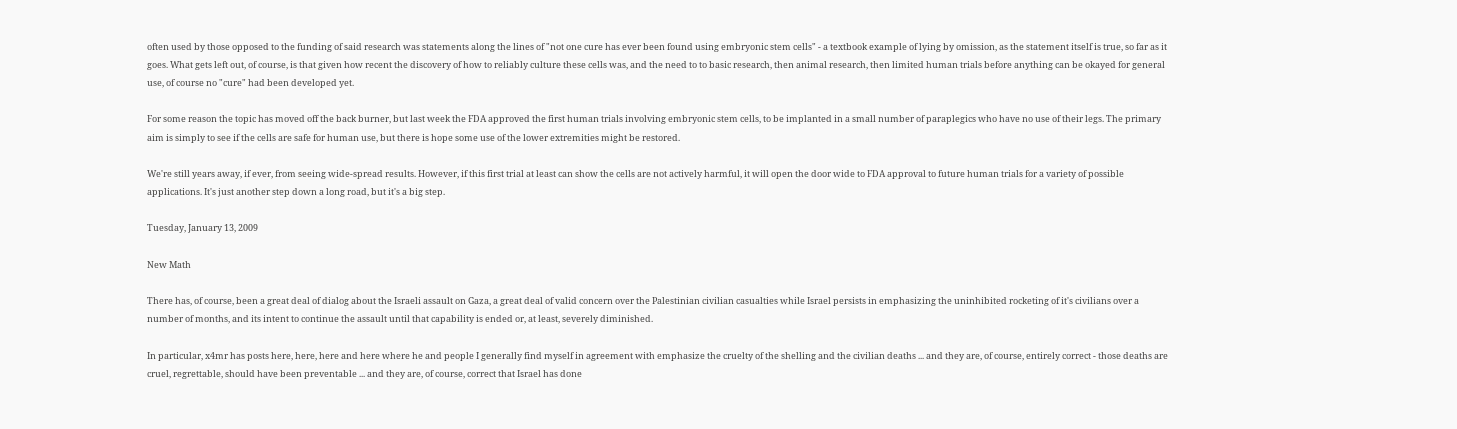often used by those opposed to the funding of said research was statements along the lines of "not one cure has ever been found using embryonic stem cells" - a textbook example of lying by omission, as the statement itself is true, so far as it goes. What gets left out, of course, is that given how recent the discovery of how to reliably culture these cells was, and the need to to basic research, then animal research, then limited human trials before anything can be okayed for general use, of course no "cure" had been developed yet.

For some reason the topic has moved off the back burner, but last week the FDA approved the first human trials involving embryonic stem cells, to be implanted in a small number of paraplegics who have no use of their legs. The primary aim is simply to see if the cells are safe for human use, but there is hope some use of the lower extremities might be restored.

We're still years away, if ever, from seeing wide-spread results. However, if this first trial at least can show the cells are not actively harmful, it will open the door wide to FDA approval to future human trials for a variety of possible applications. It's just another step down a long road, but it's a big step.

Tuesday, January 13, 2009

New Math

There has, of course, been a great deal of dialog about the Israeli assault on Gaza, a great deal of valid concern over the Palestinian civilian casualties while Israel persists in emphasizing the uninhibited rocketing of it's civilians over a number of months, and its intent to continue the assault until that capability is ended or, at least, severely diminished.

In particular, x4mr has posts here, here, here and here where he and people I generally find myself in agreement with emphasize the cruelty of the shelling and the civilian deaths ... and they are, of course, entirely correct - those deaths are cruel, regrettable, should have been preventable ... and they are, of course, correct that Israel has done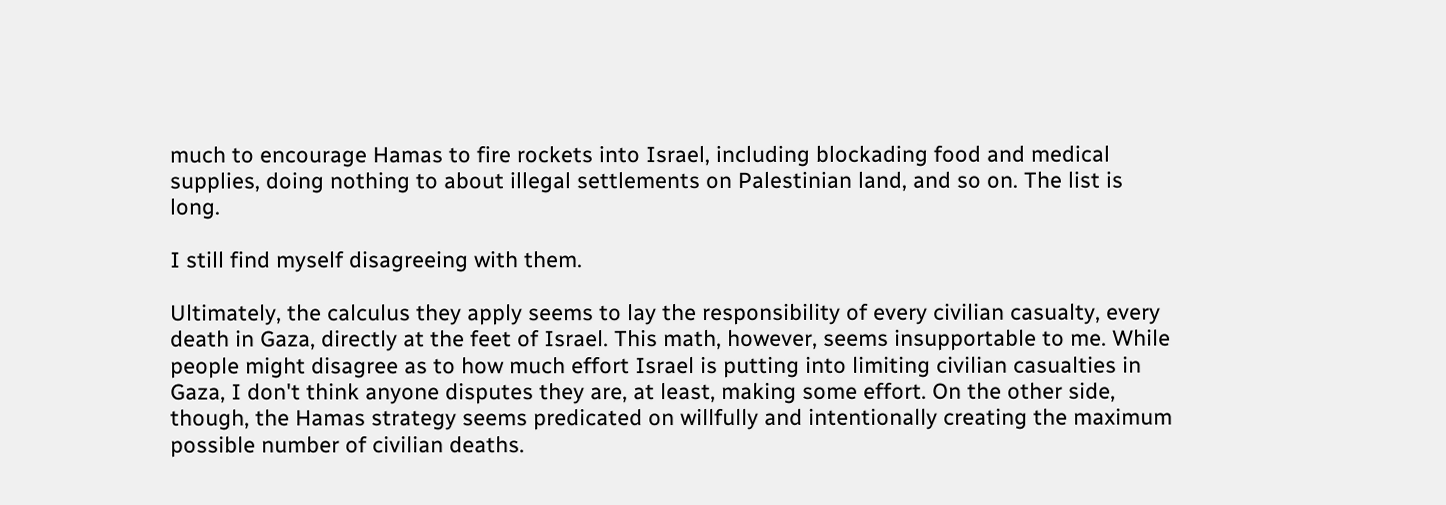much to encourage Hamas to fire rockets into Israel, including blockading food and medical supplies, doing nothing to about illegal settlements on Palestinian land, and so on. The list is long.

I still find myself disagreeing with them.

Ultimately, the calculus they apply seems to lay the responsibility of every civilian casualty, every death in Gaza, directly at the feet of Israel. This math, however, seems insupportable to me. While people might disagree as to how much effort Israel is putting into limiting civilian casualties in Gaza, I don't think anyone disputes they are, at least, making some effort. On the other side, though, the Hamas strategy seems predicated on willfully and intentionally creating the maximum possible number of civilian deaths.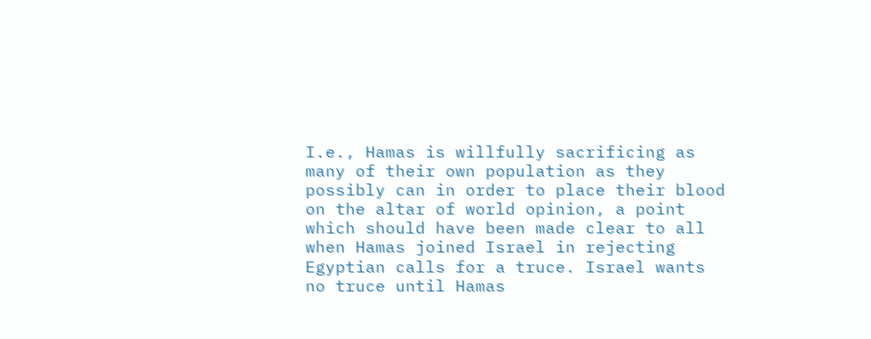I.e., Hamas is willfully sacrificing as many of their own population as they possibly can in order to place their blood on the altar of world opinion, a point which should have been made clear to all when Hamas joined Israel in rejecting Egyptian calls for a truce. Israel wants no truce until Hamas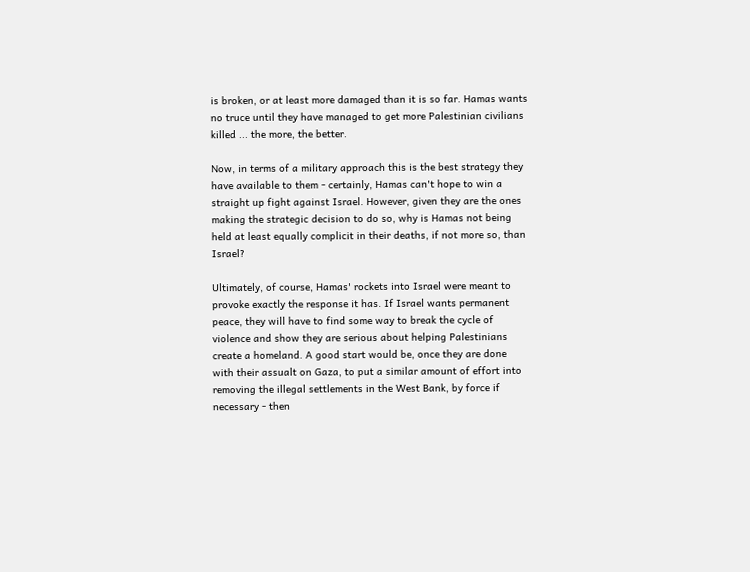is broken, or at least more damaged than it is so far. Hamas wants no truce until they have managed to get more Palestinian civilians killed ... the more, the better.

Now, in terms of a military approach this is the best strategy they have available to them - certainly, Hamas can't hope to win a straight up fight against Israel. However, given they are the ones making the strategic decision to do so, why is Hamas not being held at least equally complicit in their deaths, if not more so, than Israel?

Ultimately, of course, Hamas' rockets into Israel were meant to provoke exactly the response it has. If Israel wants permanent peace, they will have to find some way to break the cycle of violence and show they are serious about helping Palestinians create a homeland. A good start would be, once they are done with their assualt on Gaza, to put a similar amount of effort into removing the illegal settlements in the West Bank, by force if necessary - then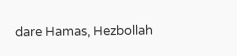dare Hamas, Hezbollah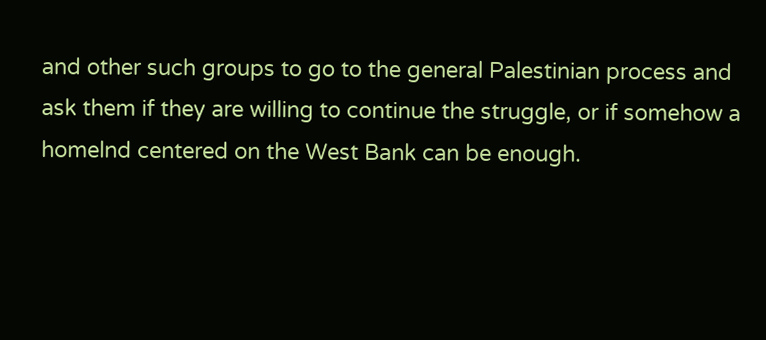and other such groups to go to the general Palestinian process and ask them if they are willing to continue the struggle, or if somehow a homelnd centered on the West Bank can be enough.